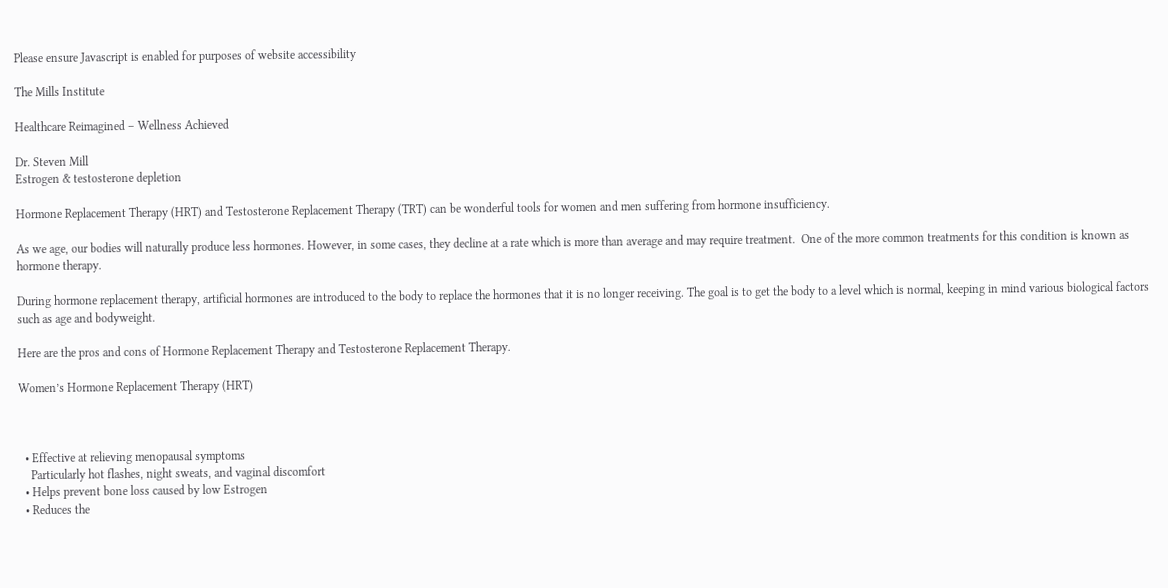Please ensure Javascript is enabled for purposes of website accessibility

The Mills Institute

Healthcare Reimagined – Wellness Achieved

Dr. Steven Mill
Estrogen & testosterone depletion

Hormone Replacement Therapy (HRT) and Testosterone Replacement Therapy (TRT) can be wonderful tools for women and men suffering from hormone insufficiency.

As we age, our bodies will naturally produce less hormones. However, in some cases, they decline at a rate which is more than average and may require treatment.  One of the more common treatments for this condition is known as hormone therapy.

During hormone replacement therapy, artificial hormones are introduced to the body to replace the hormones that it is no longer receiving. The goal is to get the body to a level which is normal, keeping in mind various biological factors such as age and bodyweight.

Here are the pros and cons of Hormone Replacement Therapy and Testosterone Replacement Therapy.

Women’s Hormone Replacement Therapy (HRT)



  • Effective at relieving menopausal symptoms
    Particularly hot flashes, night sweats, and vaginal discomfort
  • Helps prevent bone loss caused by low Estrogen
  • Reduces the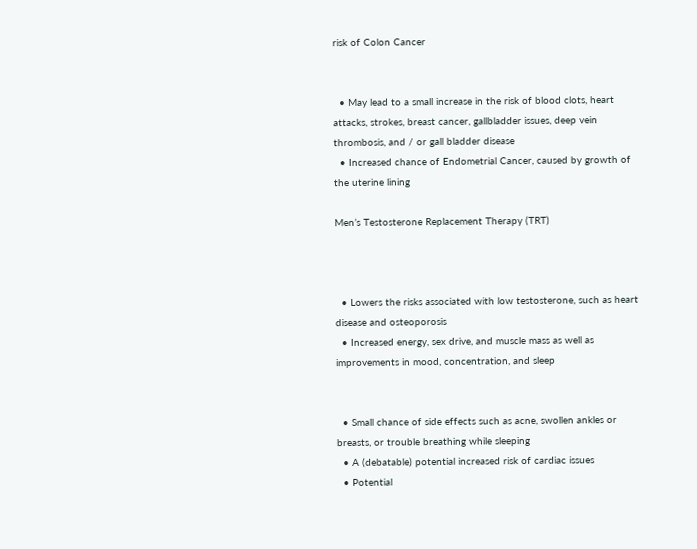risk of Colon Cancer


  • May lead to a small increase in the risk of blood clots, heart attacks, strokes, breast cancer, gallbladder issues, deep vein thrombosis, and / or gall bladder disease
  • Increased chance of Endometrial Cancer, caused by growth of the uterine lining

Men’s Testosterone Replacement Therapy (TRT)



  • Lowers the risks associated with low testosterone, such as heart disease and osteoporosis
  • Increased energy, sex drive, and muscle mass as well as improvements in mood, concentration, and sleep


  • Small chance of side effects such as acne, swollen ankles or breasts, or trouble breathing while sleeping
  • A (debatable) potential increased risk of cardiac issues
  • Potential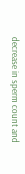decrease in sperm count and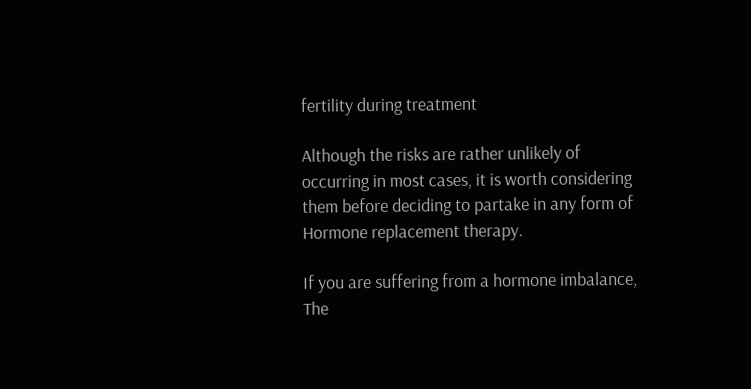fertility during treatment

Although the risks are rather unlikely of occurring in most cases, it is worth considering them before deciding to partake in any form of Hormone replacement therapy.

If you are suffering from a hormone imbalance, The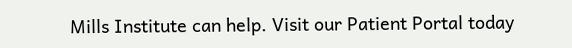Mills Institute can help. Visit our Patient Portal today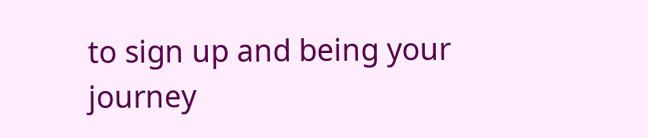to sign up and being your journey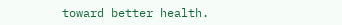toward better health.